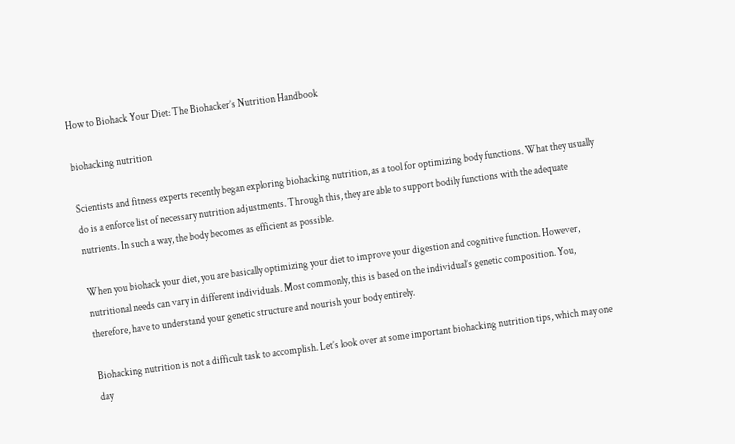How to Biohack Your Diet: The Biohacker’s Nutrition Handbook

biohacking nutrition

Scientists and fitness experts recently began exploring biohacking nutrition, as a tool for optimizing body functions. What they usually do is a enforce list of necessary nutrition adjustments. Through this, they are able to support bodily functions with the adequate nutrients. In such a way, the body becomes as efficient as possible.

When you biohack your diet, you are basically optimizing your diet to improve your digestion and cognitive function. However, nutritional needs can vary in different individuals. Most commonly, this is based on the individual’s genetic composition. You, therefore, have to understand your genetic structure and nourish your body entirely.

Biohacking nutrition is not a difficult task to accomplish. Let’s look over at some important biohacking nutrition tips, which may one day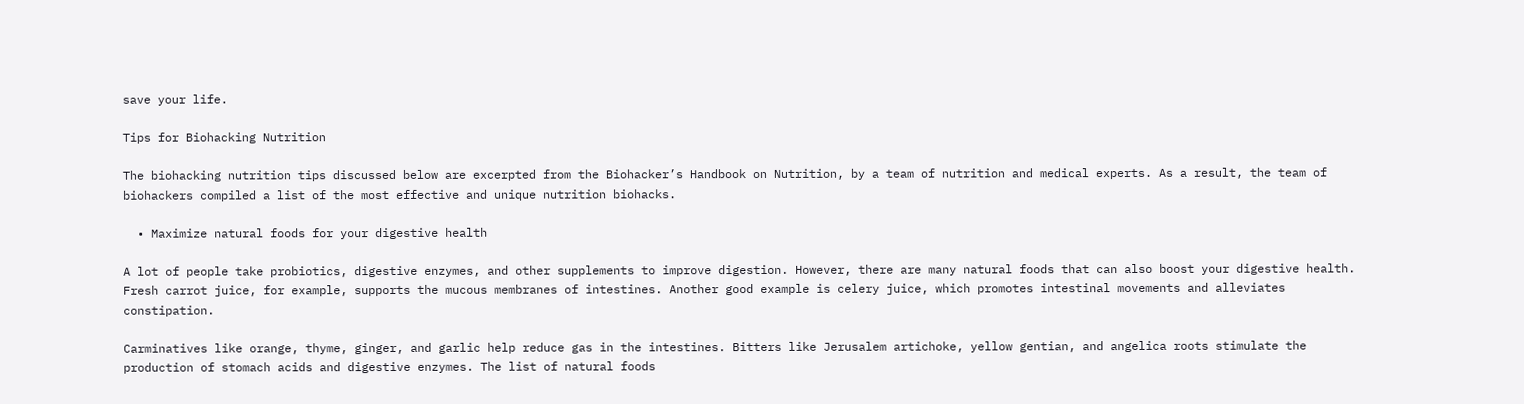save your life.

Tips for Biohacking Nutrition

The biohacking nutrition tips discussed below are excerpted from the Biohacker’s Handbook on Nutrition, by a team of nutrition and medical experts. As a result, the team of biohackers compiled a list of the most effective and unique nutrition biohacks.

  • Maximize natural foods for your digestive health

A lot of people take probiotics, digestive enzymes, and other supplements to improve digestion. However, there are many natural foods that can also boost your digestive health. Fresh carrot juice, for example, supports the mucous membranes of intestines. Another good example is celery juice, which promotes intestinal movements and alleviates constipation.

Carminatives like orange, thyme, ginger, and garlic help reduce gas in the intestines. Bitters like Jerusalem artichoke, yellow gentian, and angelica roots stimulate the production of stomach acids and digestive enzymes. The list of natural foods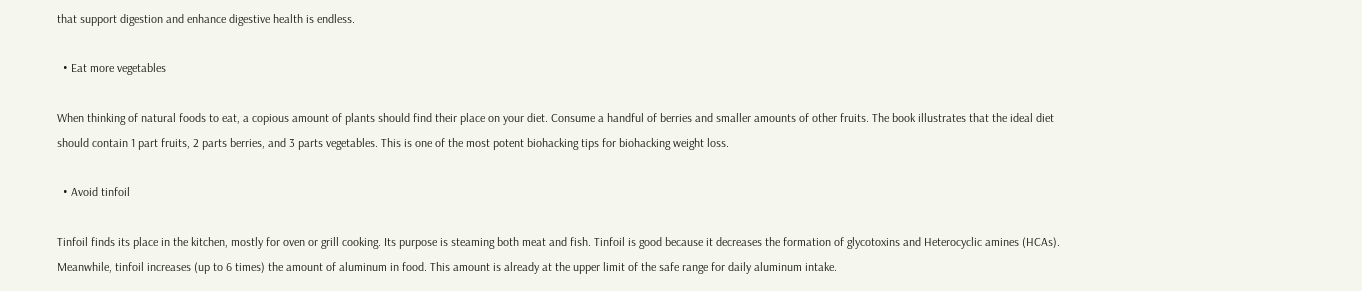that support digestion and enhance digestive health is endless.

  • Eat more vegetables

When thinking of natural foods to eat, a copious amount of plants should find their place on your diet. Consume a handful of berries and smaller amounts of other fruits. The book illustrates that the ideal diet should contain 1 part fruits, 2 parts berries, and 3 parts vegetables. This is one of the most potent biohacking tips for biohacking weight loss.

  • Avoid tinfoil

Tinfoil finds its place in the kitchen, mostly for oven or grill cooking. Its purpose is steaming both meat and fish. Tinfoil is good because it decreases the formation of glycotoxins and Heterocyclic amines (HCAs). Meanwhile, tinfoil increases (up to 6 times) the amount of aluminum in food. This amount is already at the upper limit of the safe range for daily aluminum intake.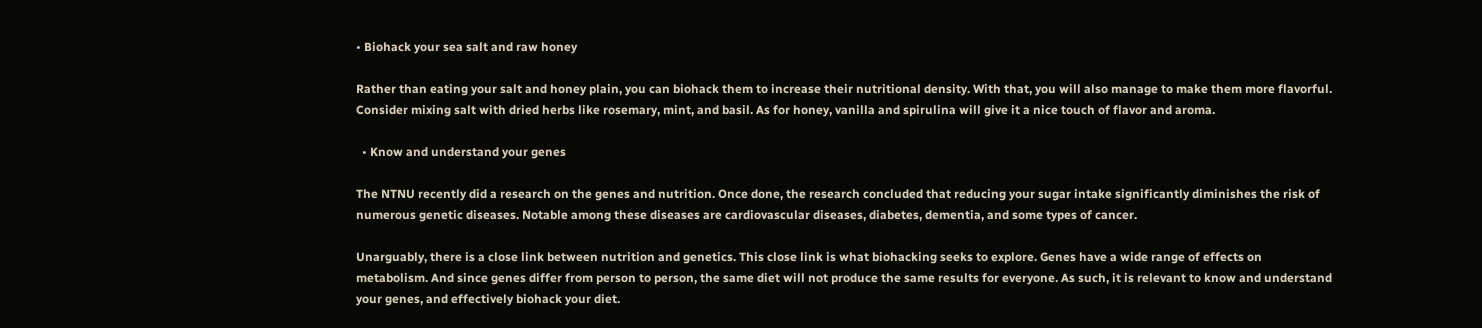• Biohack your sea salt and raw honey

Rather than eating your salt and honey plain, you can biohack them to increase their nutritional density. With that, you will also manage to make them more flavorful. Consider mixing salt with dried herbs like rosemary, mint, and basil. As for honey, vanilla and spirulina will give it a nice touch of flavor and aroma.

  • Know and understand your genes

The NTNU recently did a research on the genes and nutrition. Once done, the research concluded that reducing your sugar intake significantly diminishes the risk of numerous genetic diseases. Notable among these diseases are cardiovascular diseases, diabetes, dementia, and some types of cancer.

Unarguably, there is a close link between nutrition and genetics. This close link is what biohacking seeks to explore. Genes have a wide range of effects on metabolism. And since genes differ from person to person, the same diet will not produce the same results for everyone. As such, it is relevant to know and understand your genes, and effectively biohack your diet.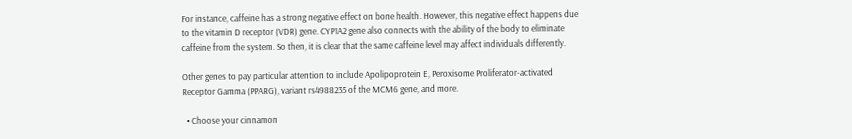For instance, caffeine has a strong negative effect on bone health. However, this negative effect happens due to the vitamin D receptor (VDR) gene. CYP1A2 gene also connects with the ability of the body to eliminate caffeine from the system. So then, it is clear that the same caffeine level may affect individuals differently.

Other genes to pay particular attention to include Apolipoprotein E, Peroxisome Proliferator-activated Receptor Gamma (PPARG), variant rs4988235 of the MCM6 gene, and more.

  • Choose your cinnamon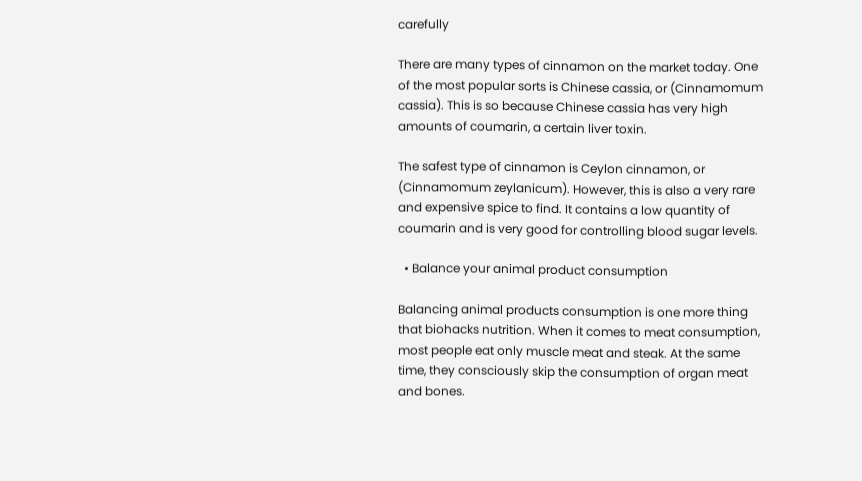carefully

There are many types of cinnamon on the market today. One of the most popular sorts is Chinese cassia, or (Cinnamomum cassia). This is so because Chinese cassia has very high amounts of coumarin, a certain liver toxin.

The safest type of cinnamon is Ceylon cinnamon, or (Cinnamomum zeylanicum). However, this is also a very rare and expensive spice to find. It contains a low quantity of coumarin and is very good for controlling blood sugar levels.

  • Balance your animal product consumption

Balancing animal products consumption is one more thing that biohacks nutrition. When it comes to meat consumption, most people eat only muscle meat and steak. At the same time, they consciously skip the consumption of organ meat and bones.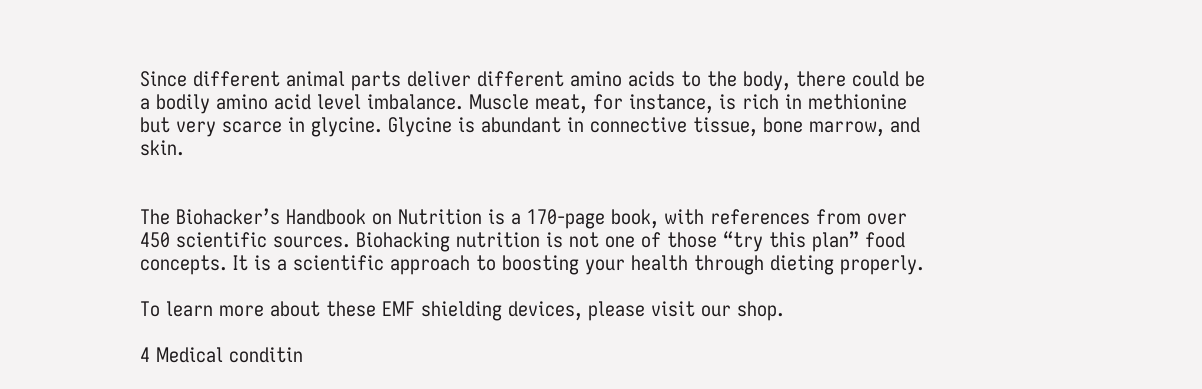Since different animal parts deliver different amino acids to the body, there could be a bodily amino acid level imbalance. Muscle meat, for instance, is rich in methionine but very scarce in glycine. Glycine is abundant in connective tissue, bone marrow, and skin.


The Biohacker’s Handbook on Nutrition is a 170-page book, with references from over 450 scientific sources. Biohacking nutrition is not one of those “try this plan” food concepts. It is a scientific approach to boosting your health through dieting properly.

To learn more about these EMF shielding devices, please visit our shop.

4 Medical conditin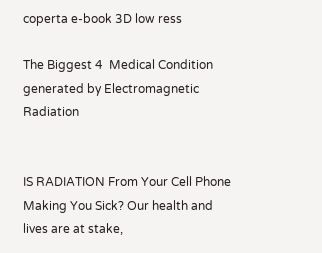coperta e-book 3D low ress

The Biggest 4  Medical Condition generated by Electromagnetic Radiation


IS RADIATION From Your Cell Phone Making You Sick? Our health and lives are at stake,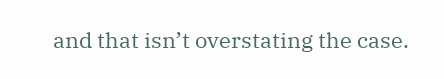and that isn’t overstating the case.